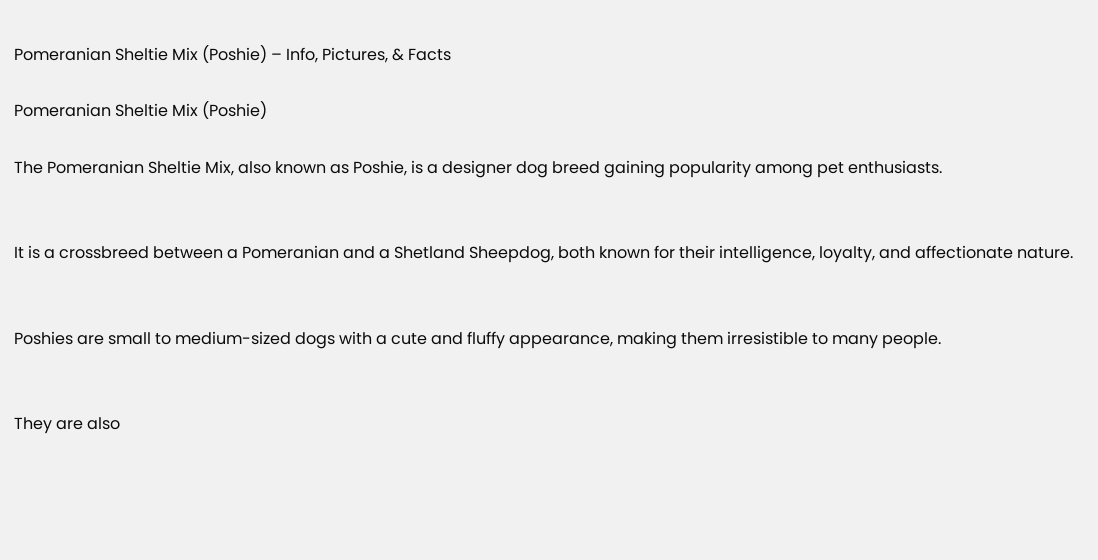Pomeranian Sheltie Mix (Poshie) – Info, Pictures, & Facts

Pomeranian Sheltie Mix (Poshie)

The Pomeranian Sheltie Mix, also known as Poshie, is a designer dog breed gaining popularity among pet enthusiasts.


It is a crossbreed between a Pomeranian and a Shetland Sheepdog, both known for their intelligence, loyalty, and affectionate nature.


Poshies are small to medium-sized dogs with a cute and fluffy appearance, making them irresistible to many people.


They are also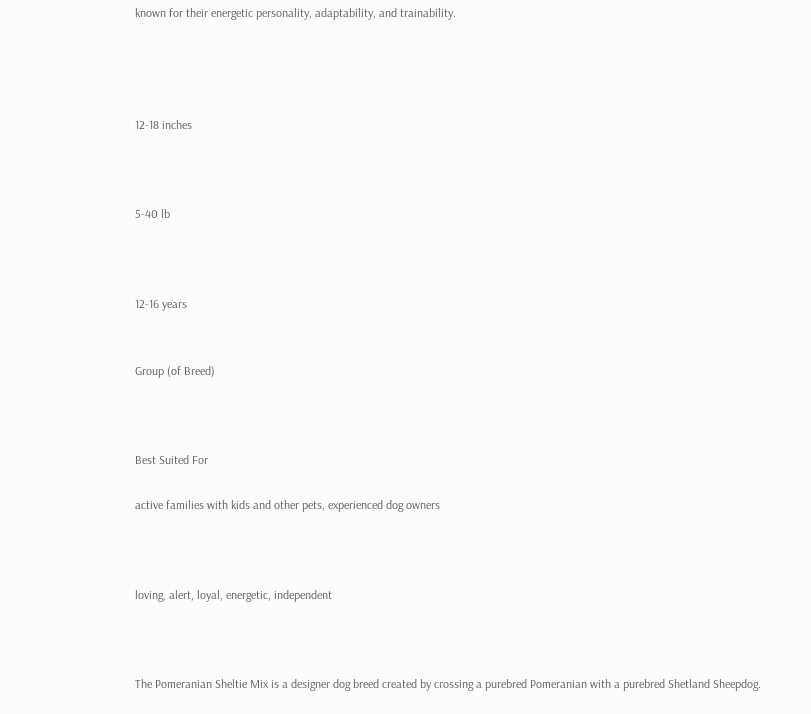known for their energetic personality, adaptability, and trainability.




12-18 inches



5-40 lb



12-16 years


Group (of Breed)



Best Suited For

active families with kids and other pets, experienced dog owners



loving, alert, loyal, energetic, independent



The Pomeranian Sheltie Mix is a designer dog breed created by crossing a purebred Pomeranian with a purebred Shetland Sheepdog.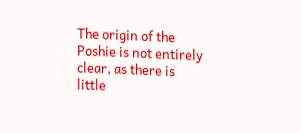The origin of the Poshie is not entirely clear, as there is little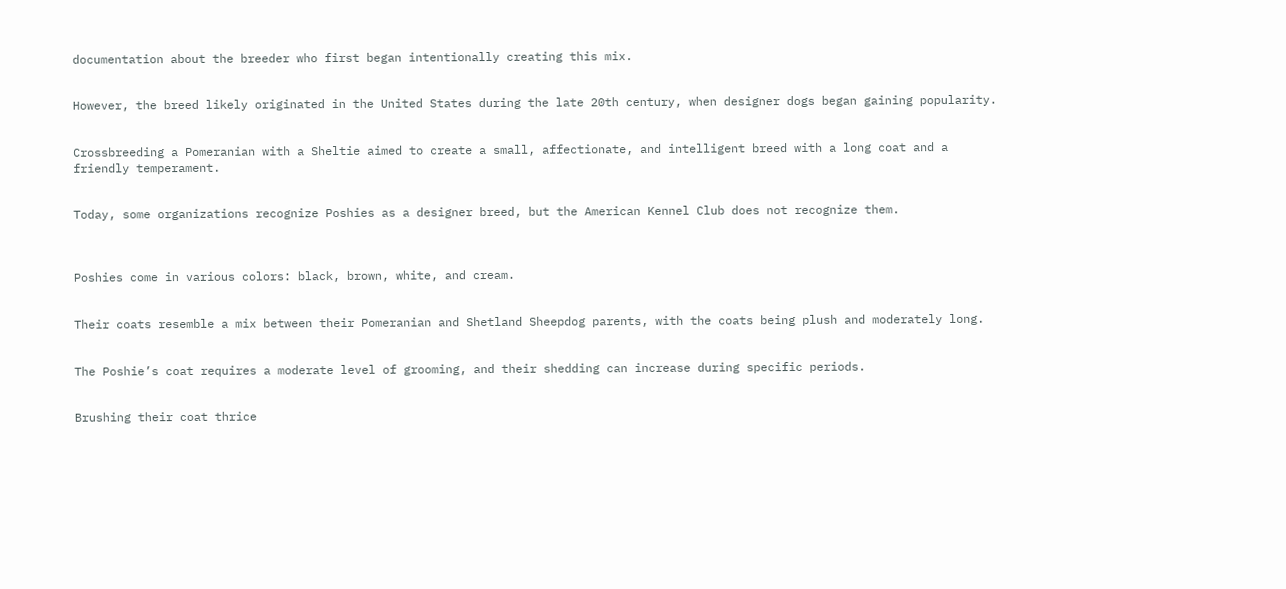documentation about the breeder who first began intentionally creating this mix.


However, the breed likely originated in the United States during the late 20th century, when designer dogs began gaining popularity.


Crossbreeding a Pomeranian with a Sheltie aimed to create a small, affectionate, and intelligent breed with a long coat and a friendly temperament.


Today, some organizations recognize Poshies as a designer breed, but the American Kennel Club does not recognize them.



Poshies come in various colors: black, brown, white, and cream.


Their coats resemble a mix between their Pomeranian and Shetland Sheepdog parents, with the coats being plush and moderately long.


The Poshie’s coat requires a moderate level of grooming, and their shedding can increase during specific periods.


Brushing their coat thrice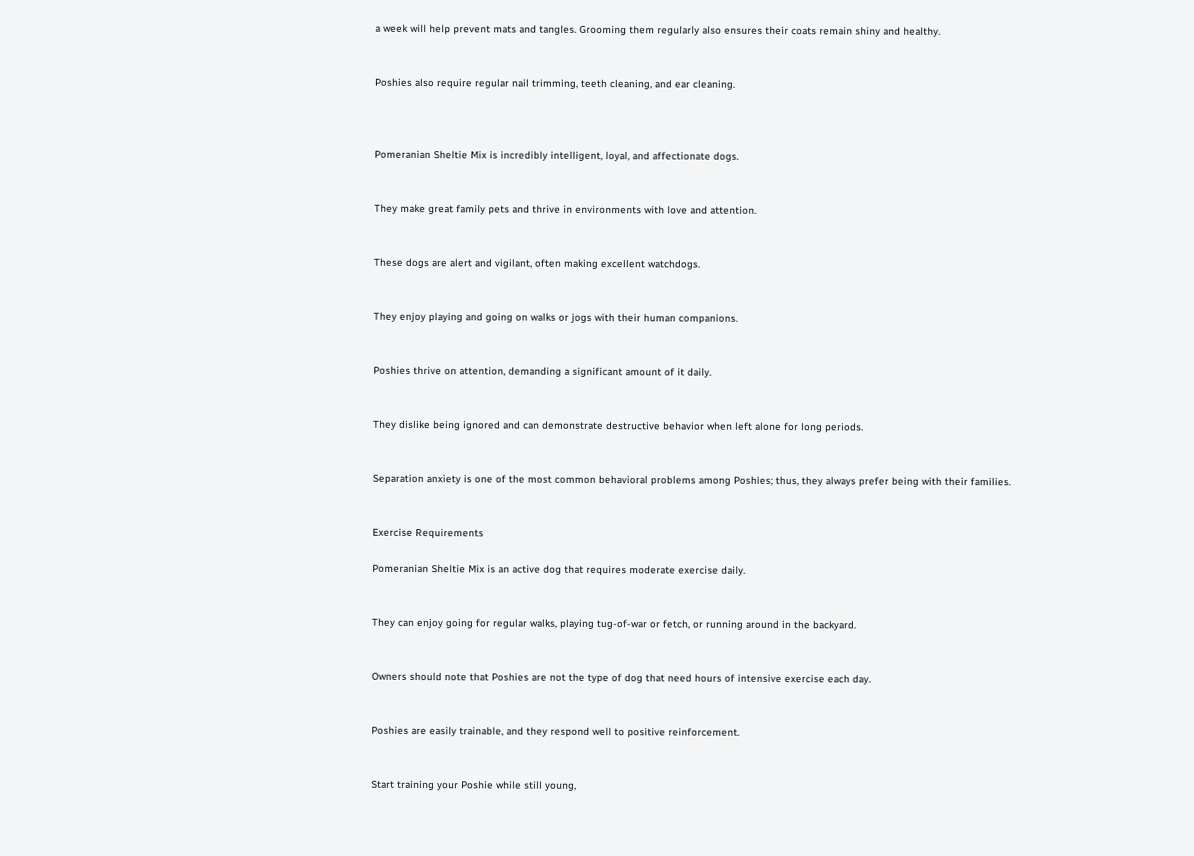a week will help prevent mats and tangles. Grooming them regularly also ensures their coats remain shiny and healthy.


Poshies also require regular nail trimming, teeth cleaning, and ear cleaning.



Pomeranian Sheltie Mix is incredibly intelligent, loyal, and affectionate dogs.


They make great family pets and thrive in environments with love and attention.


These dogs are alert and vigilant, often making excellent watchdogs.


They enjoy playing and going on walks or jogs with their human companions.


Poshies thrive on attention, demanding a significant amount of it daily.


They dislike being ignored and can demonstrate destructive behavior when left alone for long periods.


Separation anxiety is one of the most common behavioral problems among Poshies; thus, they always prefer being with their families.


Exercise Requirements

Pomeranian Sheltie Mix is an active dog that requires moderate exercise daily.


They can enjoy going for regular walks, playing tug-of-war or fetch, or running around in the backyard.


Owners should note that Poshies are not the type of dog that need hours of intensive exercise each day.


Poshies are easily trainable, and they respond well to positive reinforcement.


Start training your Poshie while still young,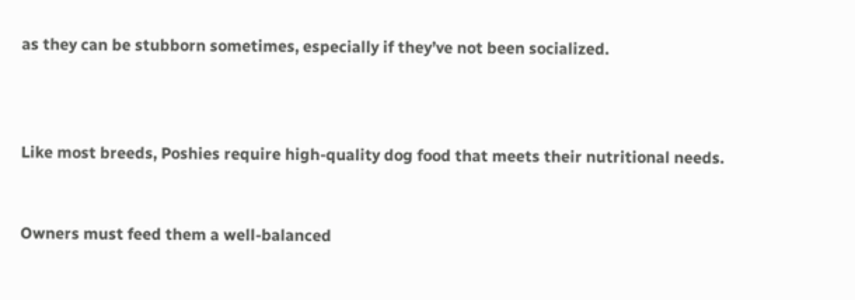as they can be stubborn sometimes, especially if they’ve not been socialized.



Like most breeds, Poshies require high-quality dog food that meets their nutritional needs.


Owners must feed them a well-balanced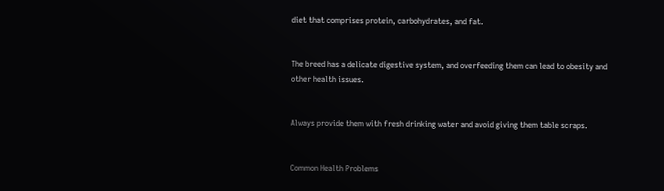diet that comprises protein, carbohydrates, and fat.


The breed has a delicate digestive system, and overfeeding them can lead to obesity and other health issues.


Always provide them with fresh drinking water and avoid giving them table scraps.


Common Health Problems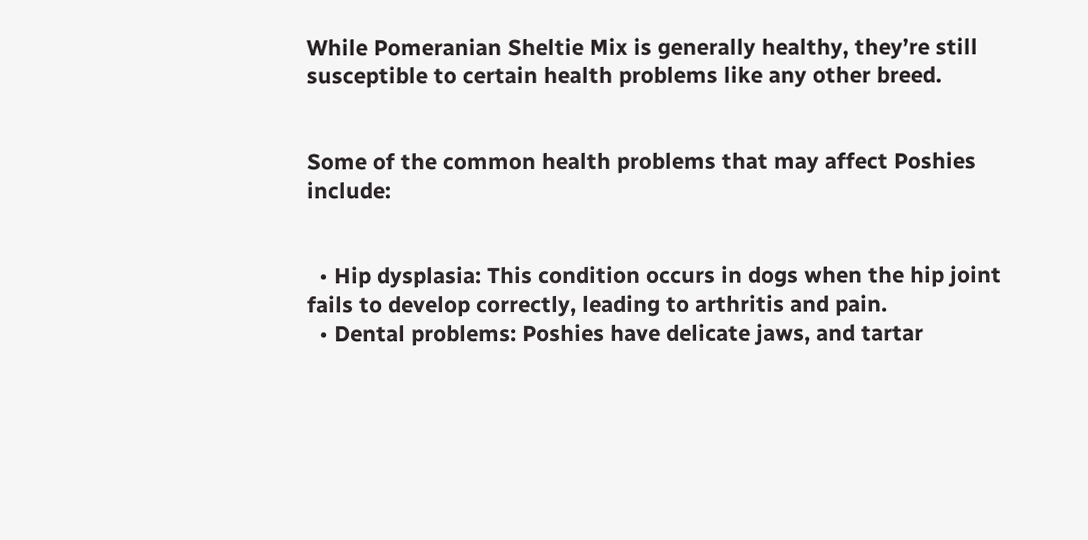While Pomeranian Sheltie Mix is generally healthy, they’re still susceptible to certain health problems like any other breed.


Some of the common health problems that may affect Poshies include:


  • Hip dysplasia: This condition occurs in dogs when the hip joint fails to develop correctly, leading to arthritis and pain.
  • Dental problems: Poshies have delicate jaws, and tartar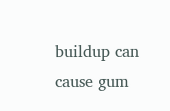buildup can cause gum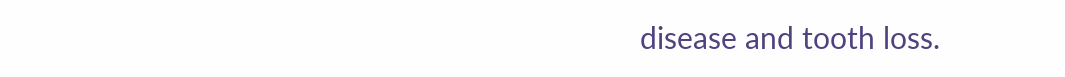disease and tooth loss.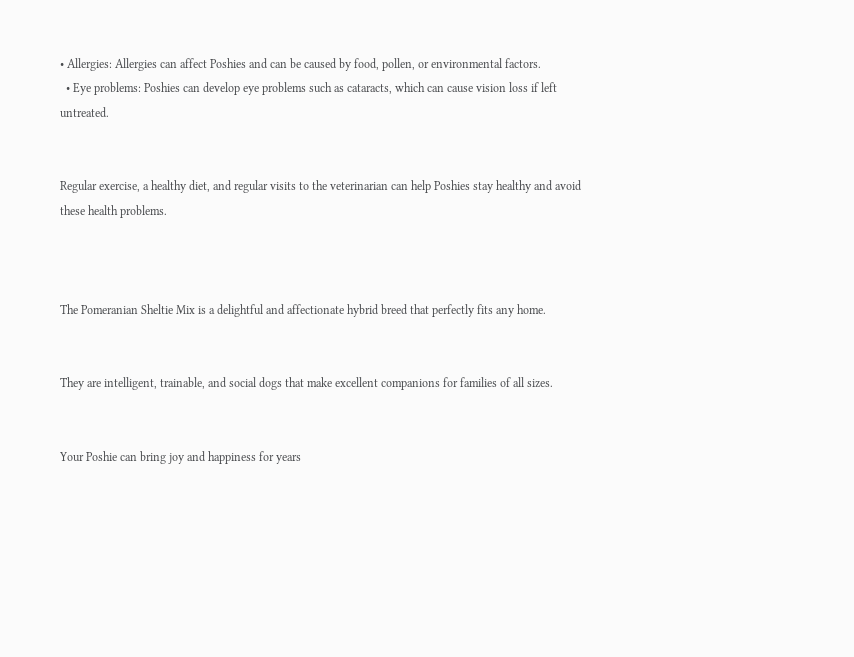• Allergies: Allergies can affect Poshies and can be caused by food, pollen, or environmental factors.
  • Eye problems: Poshies can develop eye problems such as cataracts, which can cause vision loss if left untreated.


Regular exercise, a healthy diet, and regular visits to the veterinarian can help Poshies stay healthy and avoid these health problems.



The Pomeranian Sheltie Mix is a delightful and affectionate hybrid breed that perfectly fits any home.


They are intelligent, trainable, and social dogs that make excellent companions for families of all sizes.


Your Poshie can bring joy and happiness for years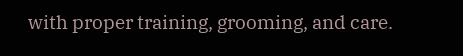with proper training, grooming, and care.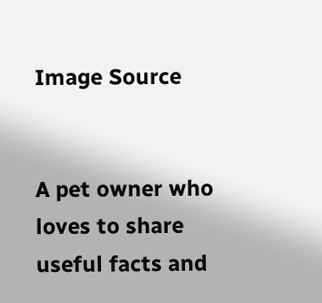Image Source


A pet owner who loves to share useful facts and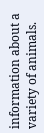information about a variety of animals.